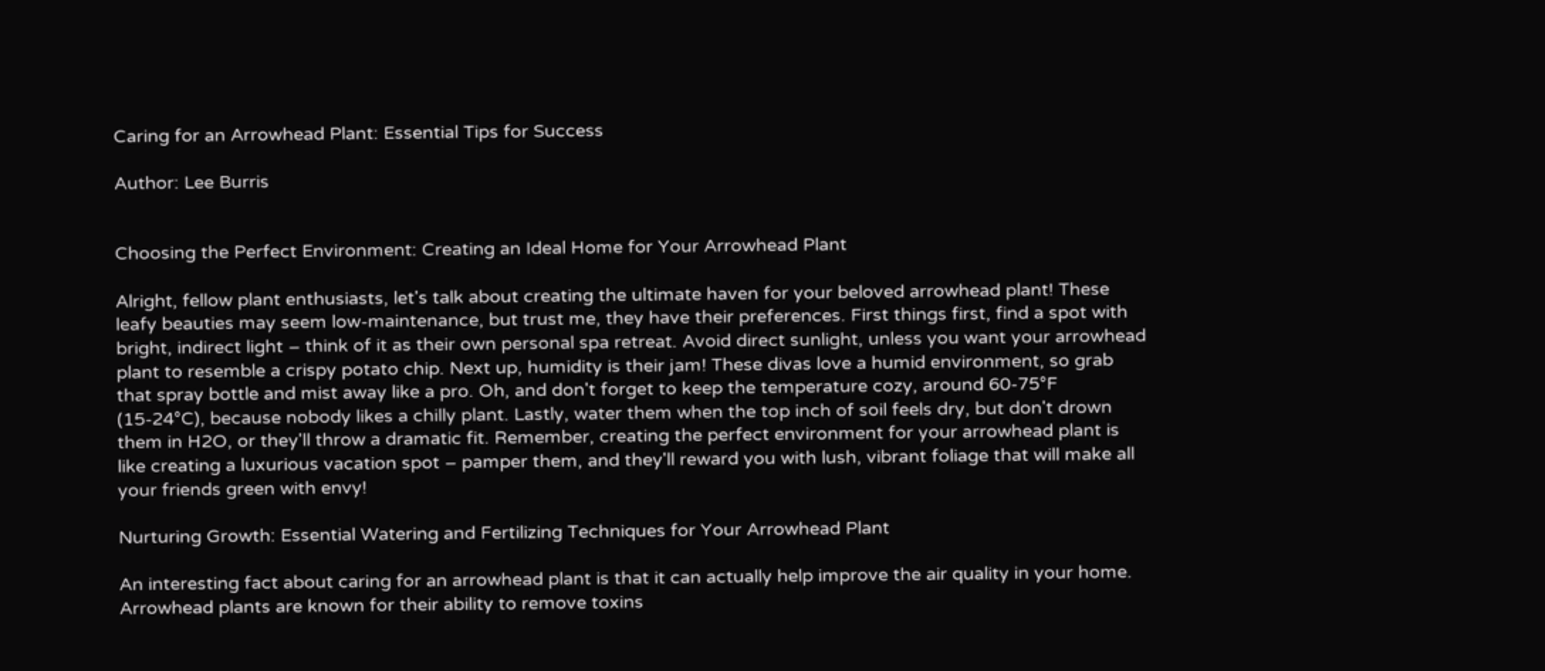Caring for an Arrowhead Plant: Essential Tips for Success

Author: Lee Burris


Choosing the Perfect Environment: Creating an Ideal Home for Your Arrowhead Plant

Alright, fellow plant enthusiasts, let's talk about creating the ultimate haven for your beloved arrowhead plant! These leafy beauties may seem low-maintenance, but trust me, they have their preferences. First things first, find a spot with bright, indirect light – think of it as their own personal spa retreat. Avoid direct sunlight, unless you want your arrowhead plant to resemble a crispy potato chip. Next up, humidity is their jam! These divas love a humid environment, so grab that spray bottle and mist away like a pro. Oh, and don't forget to keep the temperature cozy, around 60-75°F (15-24°C), because nobody likes a chilly plant. Lastly, water them when the top inch of soil feels dry, but don't drown them in H2O, or they'll throw a dramatic fit. Remember, creating the perfect environment for your arrowhead plant is like creating a luxurious vacation spot – pamper them, and they'll reward you with lush, vibrant foliage that will make all your friends green with envy!

Nurturing Growth: Essential Watering and Fertilizing Techniques for Your Arrowhead Plant

An interesting fact about caring for an arrowhead plant is that it can actually help improve the air quality in your home. Arrowhead plants are known for their ability to remove toxins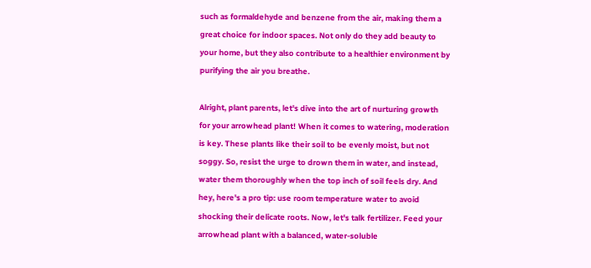such as formaldehyde and benzene from the air, making them a great choice for indoor spaces. Not only do they add beauty to your home, but they also contribute to a healthier environment by purifying the air you breathe.

Alright, plant parents, let's dive into the art of nurturing growth for your arrowhead plant! When it comes to watering, moderation is key. These plants like their soil to be evenly moist, but not soggy. So, resist the urge to drown them in water, and instead, water them thoroughly when the top inch of soil feels dry. And hey, here's a pro tip: use room temperature water to avoid shocking their delicate roots. Now, let's talk fertilizer. Feed your arrowhead plant with a balanced, water-soluble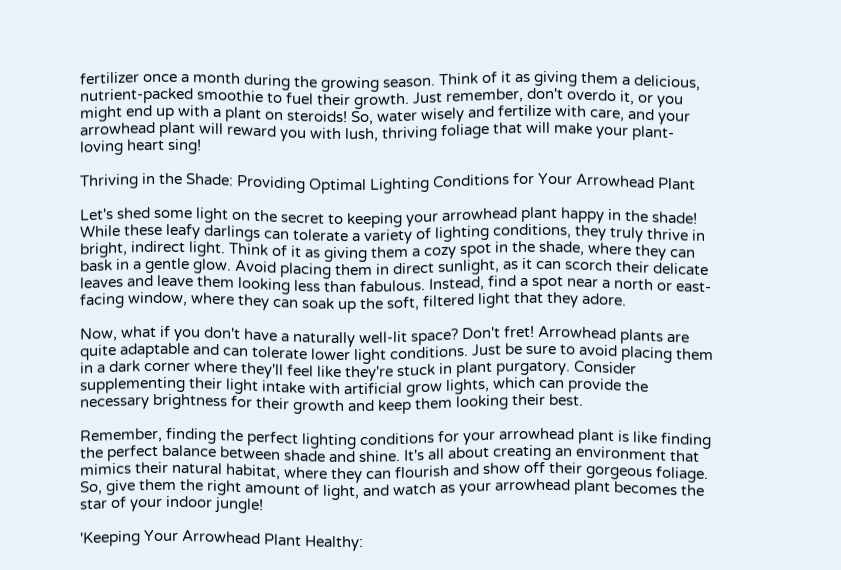fertilizer once a month during the growing season. Think of it as giving them a delicious, nutrient-packed smoothie to fuel their growth. Just remember, don't overdo it, or you might end up with a plant on steroids! So, water wisely and fertilize with care, and your arrowhead plant will reward you with lush, thriving foliage that will make your plant-loving heart sing!

Thriving in the Shade: Providing Optimal Lighting Conditions for Your Arrowhead Plant

Let's shed some light on the secret to keeping your arrowhead plant happy in the shade! While these leafy darlings can tolerate a variety of lighting conditions, they truly thrive in bright, indirect light. Think of it as giving them a cozy spot in the shade, where they can bask in a gentle glow. Avoid placing them in direct sunlight, as it can scorch their delicate leaves and leave them looking less than fabulous. Instead, find a spot near a north or east-facing window, where they can soak up the soft, filtered light that they adore.

Now, what if you don't have a naturally well-lit space? Don't fret! Arrowhead plants are quite adaptable and can tolerate lower light conditions. Just be sure to avoid placing them in a dark corner where they'll feel like they're stuck in plant purgatory. Consider supplementing their light intake with artificial grow lights, which can provide the necessary brightness for their growth and keep them looking their best.

Remember, finding the perfect lighting conditions for your arrowhead plant is like finding the perfect balance between shade and shine. It's all about creating an environment that mimics their natural habitat, where they can flourish and show off their gorgeous foliage. So, give them the right amount of light, and watch as your arrowhead plant becomes the star of your indoor jungle!

'Keeping Your Arrowhead Plant Healthy: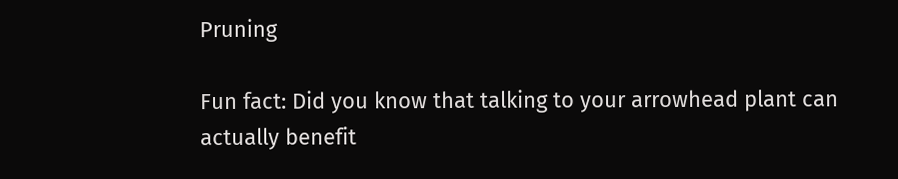Pruning

Fun fact: Did you know that talking to your arrowhead plant can actually benefit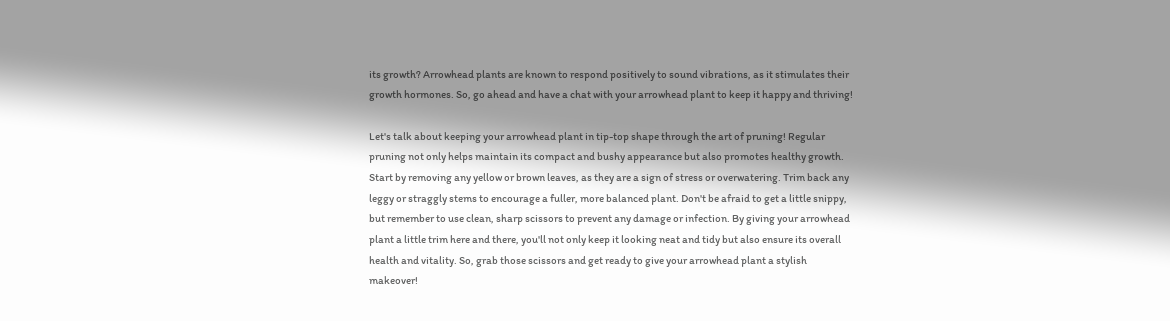its growth? Arrowhead plants are known to respond positively to sound vibrations, as it stimulates their growth hormones. So, go ahead and have a chat with your arrowhead plant to keep it happy and thriving!

Let's talk about keeping your arrowhead plant in tip-top shape through the art of pruning! Regular pruning not only helps maintain its compact and bushy appearance but also promotes healthy growth. Start by removing any yellow or brown leaves, as they are a sign of stress or overwatering. Trim back any leggy or straggly stems to encourage a fuller, more balanced plant. Don't be afraid to get a little snippy, but remember to use clean, sharp scissors to prevent any damage or infection. By giving your arrowhead plant a little trim here and there, you'll not only keep it looking neat and tidy but also ensure its overall health and vitality. So, grab those scissors and get ready to give your arrowhead plant a stylish makeover!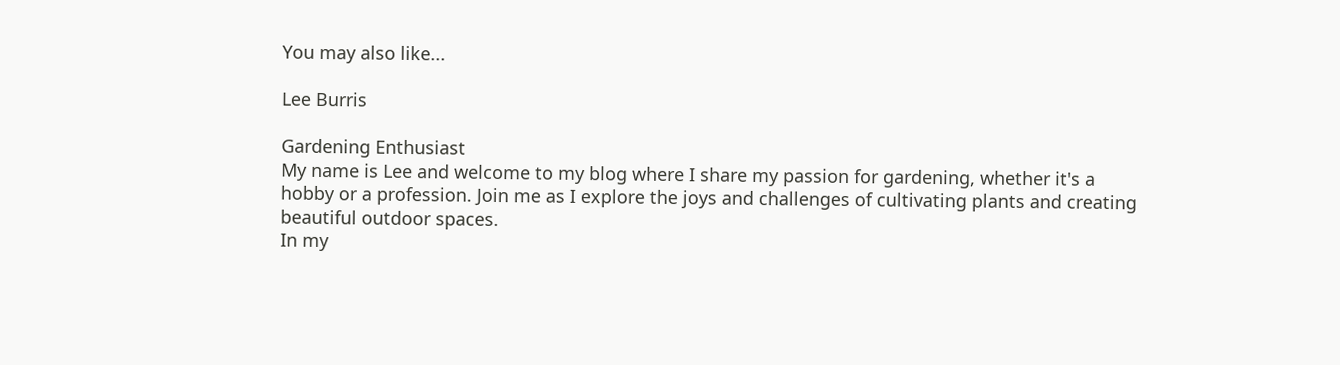You may also like...

Lee Burris

Gardening Enthusiast
My name is Lee and welcome to my blog where I share my passion for gardening, whether it's a hobby or a profession. Join me as I explore the joys and challenges of cultivating plants and creating beautiful outdoor spaces.
In my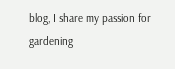blog, I share my passion for gardening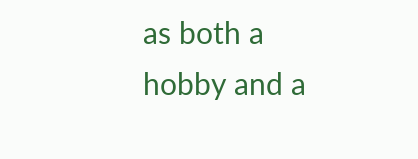as both a hobby and a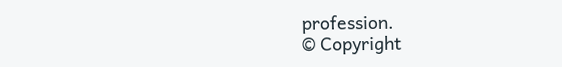profession.
© Copyright